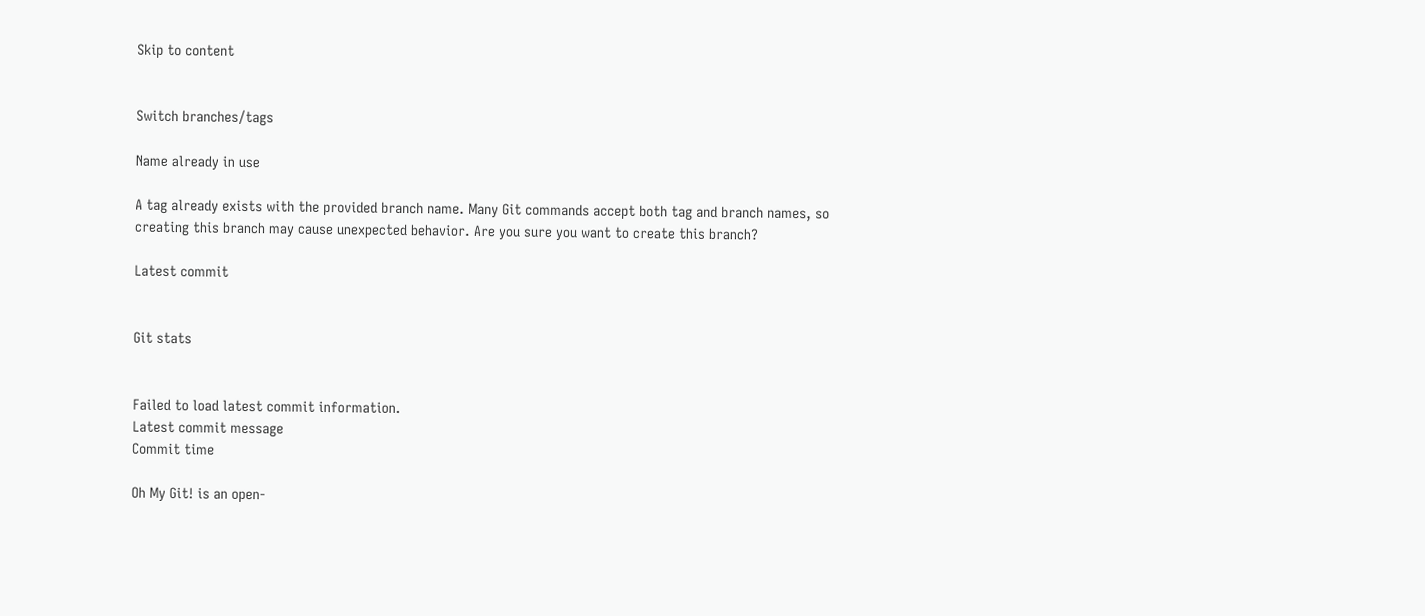Skip to content


Switch branches/tags

Name already in use

A tag already exists with the provided branch name. Many Git commands accept both tag and branch names, so creating this branch may cause unexpected behavior. Are you sure you want to create this branch?

Latest commit


Git stats


Failed to load latest commit information.
Latest commit message
Commit time

Oh My Git! is an open-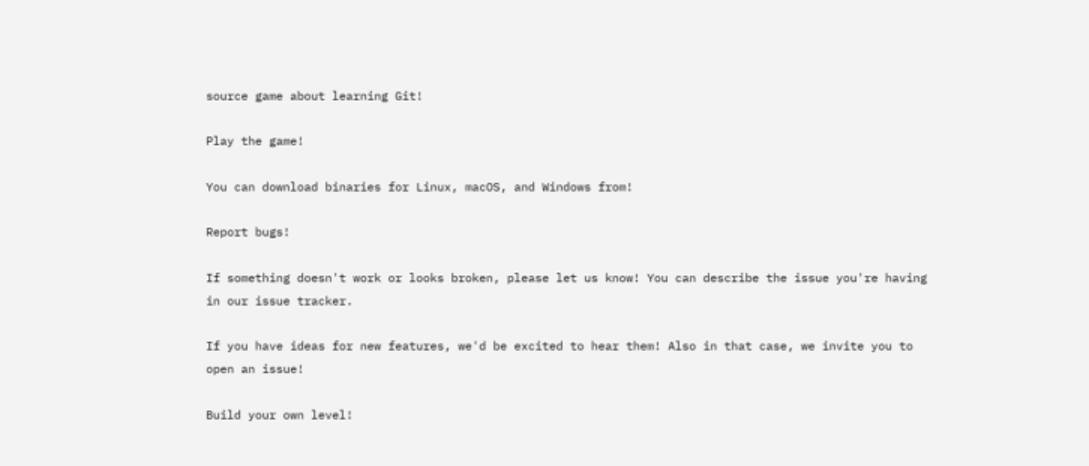source game about learning Git!

Play the game!

You can download binaries for Linux, macOS, and Windows from!

Report bugs!

If something doesn't work or looks broken, please let us know! You can describe the issue you're having in our issue tracker.

If you have ideas for new features, we'd be excited to hear them! Also in that case, we invite you to open an issue!

Build your own level!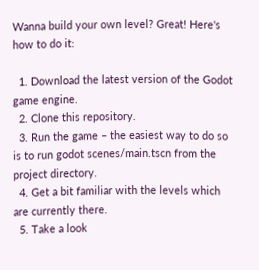Wanna build your own level? Great! Here's how to do it:

  1. Download the latest version of the Godot game engine.
  2. Clone this repository.
  3. Run the game – the easiest way to do so is to run godot scenes/main.tscn from the project directory.
  4. Get a bit familiar with the levels which are currently there.
  5. Take a look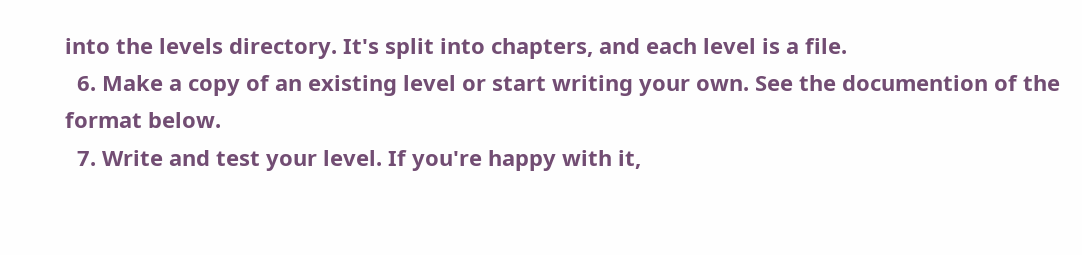into the levels directory. It's split into chapters, and each level is a file.
  6. Make a copy of an existing level or start writing your own. See the documention of the format below.
  7. Write and test your level. If you're happy with it,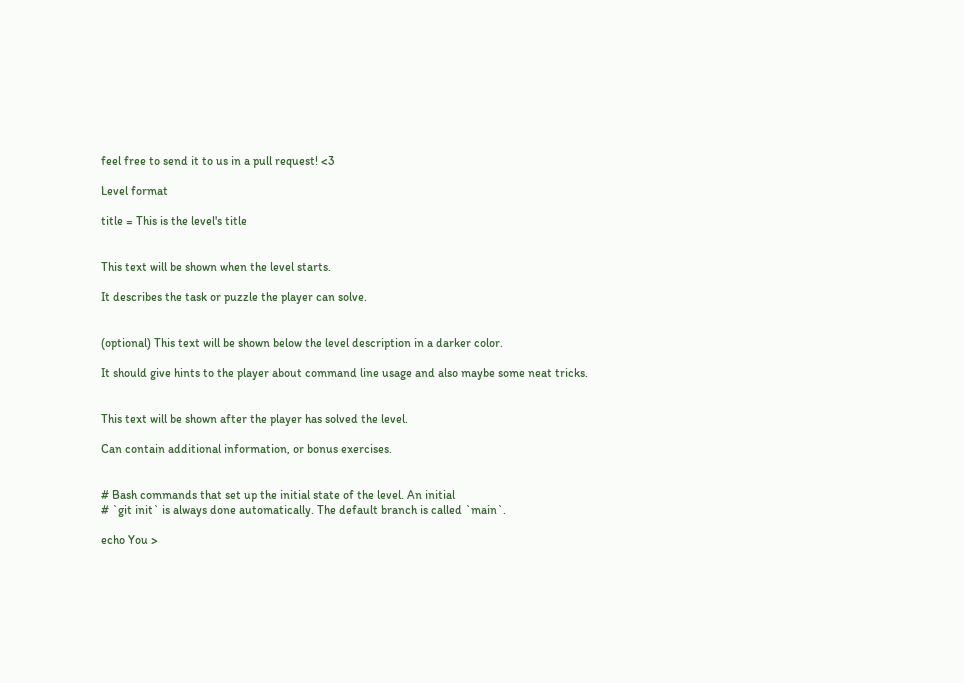feel free to send it to us in a pull request! <3

Level format

title = This is the level's title


This text will be shown when the level starts.

It describes the task or puzzle the player can solve.


(optional) This text will be shown below the level description in a darker color.

It should give hints to the player about command line usage and also maybe some neat tricks.


This text will be shown after the player has solved the level.

Can contain additional information, or bonus exercises.


# Bash commands that set up the initial state of the level. An initial
# `git init` is always done automatically. The default branch is called `main`.

echo You >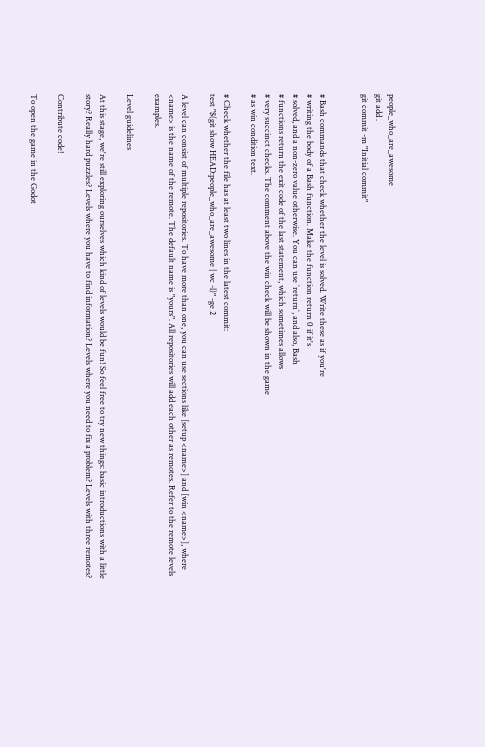people_who_are_awesome
git add .
git commit -m "Initial commit"


# Bash commands that check whether the level is solved. Write these as if you're
# writing the body of a Bash function. Make the function return 0 if it's
# solved, and a non-zero value otherwise. You can use `return`, and also, Bash
# functions return the exit code of the last statement, which sometimes allows
# very succinct checks. The comment above the win check will be shown in the game
# as win condition text.

# Check whether the file has at least two lines in the latest commit:
test "$(git show HEAD:people_who_are_awesome | wc -l)" -ge 2

A level can consist of multiple repositories. To have more than one, you can use sections like [setup <name>] and [win <name>], where <name> is the name of the remote. The default name is "yours". All repositories will add each other as remotes. Refer to the remote levels examples.

Level guidelines

At this stage, we're still exploring ourselves which kind of levels would be fun! So feel free to try new things: basic introductions with a little story? Really hard puzzles? Levels where you have to find information? Levels where you need to fix a problem? Levels with three remotes?

Contribute code!

To open the game in the Godot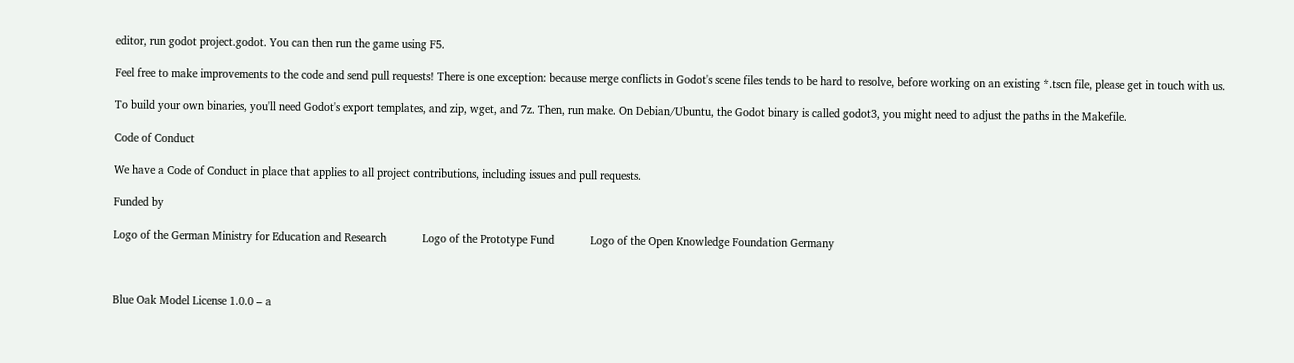editor, run godot project.godot. You can then run the game using F5.

Feel free to make improvements to the code and send pull requests! There is one exception: because merge conflicts in Godot's scene files tends to be hard to resolve, before working on an existing *.tscn file, please get in touch with us.

To build your own binaries, you'll need Godot's export templates, and zip, wget, and 7z. Then, run make. On Debian/Ubuntu, the Godot binary is called godot3, you might need to adjust the paths in the Makefile.

Code of Conduct

We have a Code of Conduct in place that applies to all project contributions, including issues and pull requests.

Funded by

Logo of the German Ministry for Education and Research            Logo of the Prototype Fund            Logo of the Open Knowledge Foundation Germany



Blue Oak Model License 1.0.0 – a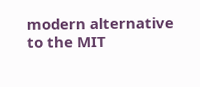modern alternative to the MIT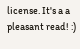license. It's a a pleasant read! :)